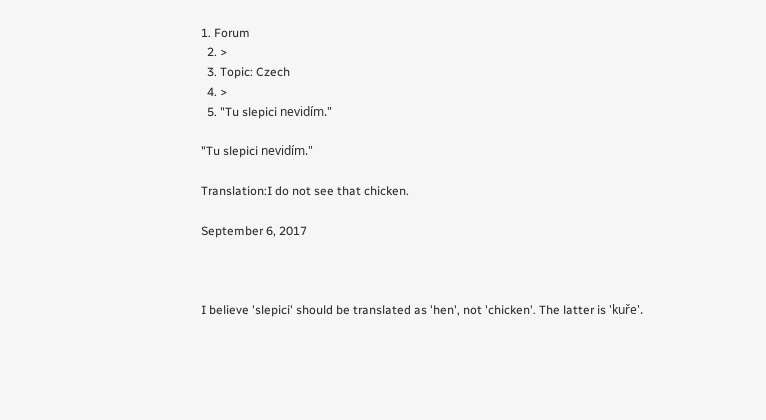1. Forum
  2. >
  3. Topic: Czech
  4. >
  5. "Tu slepici nevidím."

"Tu slepici nevidím."

Translation:I do not see that chicken.

September 6, 2017



I believe 'slepici' should be translated as 'hen', not 'chicken'. The latter is 'kuře'.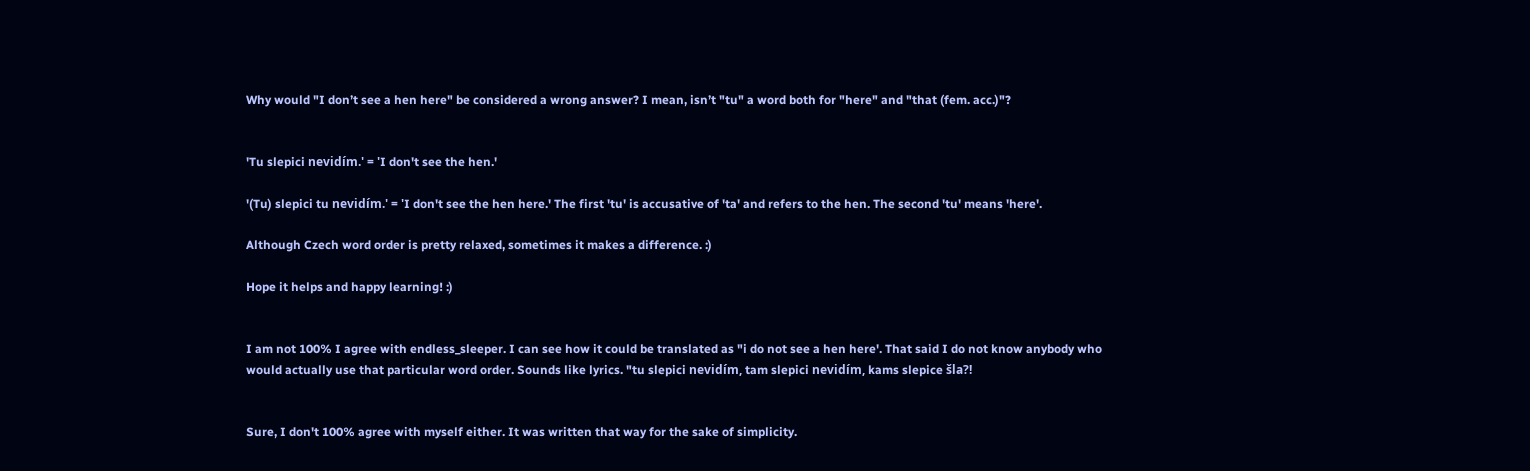Why would "I don’t see a hen here" be considered a wrong answer? I mean, isn’t "tu" a word both for "here" and "that (fem. acc.)"?


'Tu slepici nevidím.' = 'I don't see the hen.'

'(Tu) slepici tu nevidím.' = 'I don't see the hen here.' The first 'tu' is accusative of 'ta' and refers to the hen. The second 'tu' means 'here'.

Although Czech word order is pretty relaxed, sometimes it makes a difference. :)

Hope it helps and happy learning! :)


I am not 100% I agree with endless_sleeper. I can see how it could be translated as "i do not see a hen here'. That said I do not know anybody who would actually use that particular word order. Sounds like lyrics. "tu slepici nevidím, tam slepici nevidím, kams slepice šla?!


Sure, I don't 100% agree with myself either. It was written that way for the sake of simplicity.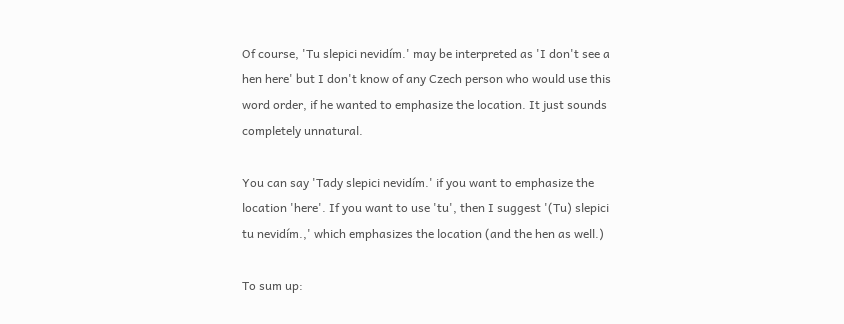Of course, 'Tu slepici nevidím.' may be interpreted as 'I don't see a hen here' but I don't know of any Czech person who would use this word order, if he wanted to emphasize the location. It just sounds completely unnatural.

You can say 'Tady slepici nevidím.' if you want to emphasize the location 'here'. If you want to use 'tu', then I suggest '(Tu) slepici tu nevidím.,' which emphasizes the location (and the hen as well.)

To sum up: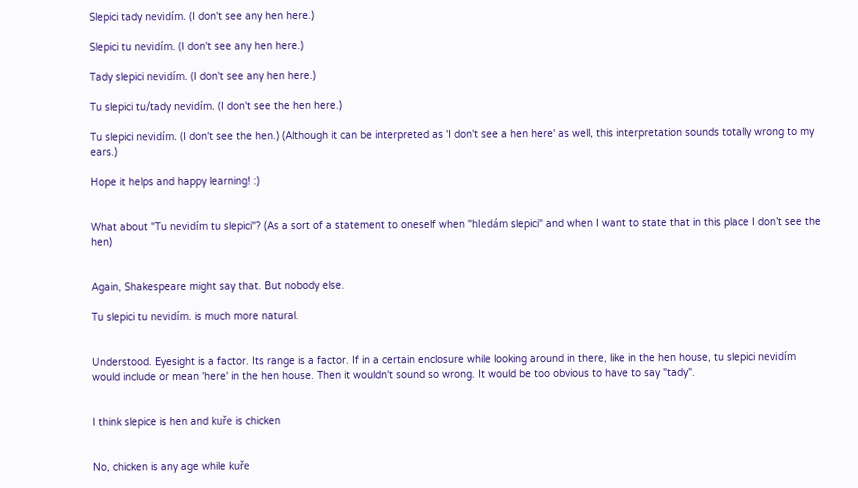Slepici tady nevidím. (I don't see any hen here.)

Slepici tu nevidím. (I don't see any hen here.)

Tady slepici nevidím. (I don't see any hen here.)

Tu slepici tu/tady nevidím. (I don't see the hen here.)

Tu slepici nevidím. (I don't see the hen.) (Although it can be interpreted as 'I don't see a hen here' as well, this interpretation sounds totally wrong to my ears.)

Hope it helps and happy learning! :)


What about "Tu nevidím tu slepici"? (As a sort of a statement to oneself when "hledám slepici" and when I want to state that in this place I don’t see the hen)


Again, Shakespeare might say that. But nobody else.

Tu slepici tu nevidím. is much more natural.


Understood. Eyesight is a factor. Its range is a factor. If in a certain enclosure while looking around in there, like in the hen house, tu slepici nevidím would include or mean 'here' in the hen house. Then it wouldn't sound so wrong. It would be too obvious to have to say "tady".


I think slepice is hen and kuře is chicken


No, chicken is any age while kuře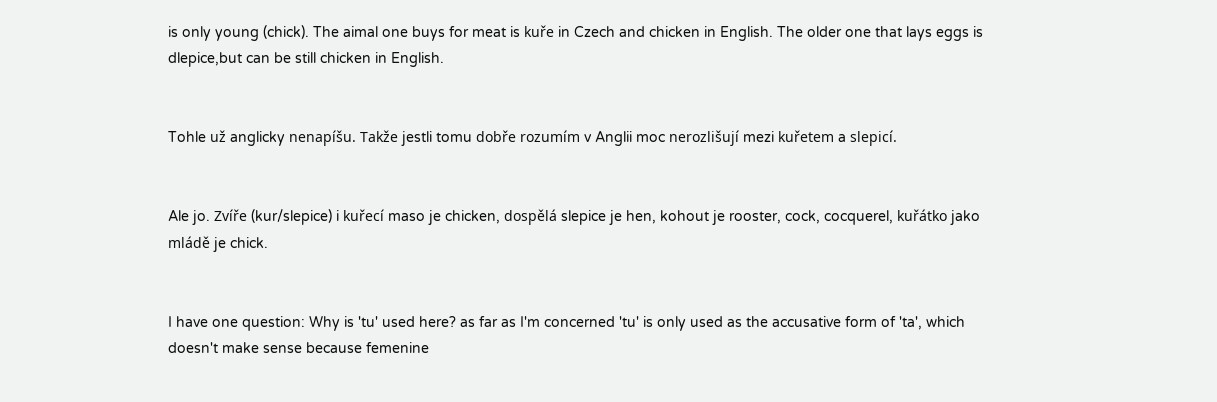is only young (chick). The aimal one buys for meat is kuře in Czech and chicken in English. The older one that lays eggs is dlepice,but can be still chicken in English.


Tohle už anglicky nenapíšu. Takže jestli tomu dobře rozumím v Anglii moc nerozlišují mezi kuřetem a slepicí.


Ale jo. Zvíře (kur/slepice) i kuřecí maso je chicken, dospělá slepice je hen, kohout je rooster, cock, cocquerel, kuřátko jako mládě je chick.


I have one question: Why is 'tu' used here? as far as I'm concerned 'tu' is only used as the accusative form of 'ta', which doesn't make sense because femenine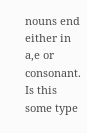nouns end either in a,e or consonant. Is this some type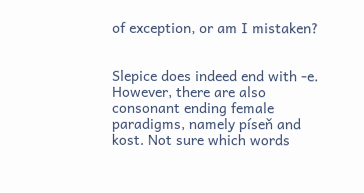of exception, or am I mistaken?


Slepice does indeed end with -e. However, there are also consonant ending female paradigms, namely píseň and kost. Not sure which words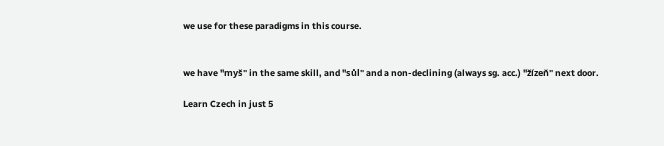we use for these paradigms in this course.


we have "myš" in the same skill, and "sůl" and a non-declining (always sg. acc.) "žízeň" next door.

Learn Czech in just 5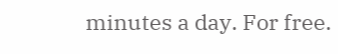minutes a day. For free.